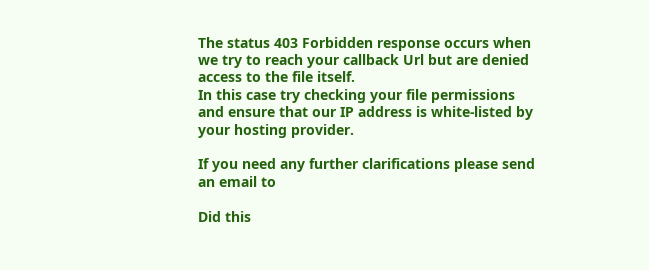The status 403 Forbidden response occurs when we try to reach your callback Url but are denied access to the file itself.
In this case try checking your file permissions and ensure that our IP address is white-listed by your hosting provider.

If you need any further clarifications please send an email to

Did this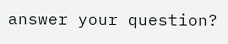answer your question?